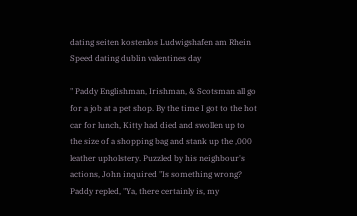dating seiten kostenlos Ludwigshafen am Rhein Speed dating dublin valentines day

" Paddy Englishman, Irishman, & Scotsman all go for a job at a pet shop. By the time I got to the hot car for lunch, Kitty had died and swollen up to the size of a shopping bag and stank up the ,000 leather upholstery. Puzzled by his neighbour's actions, John inquired "Is something wrong? Paddy repled, "Ya, there certainly is, my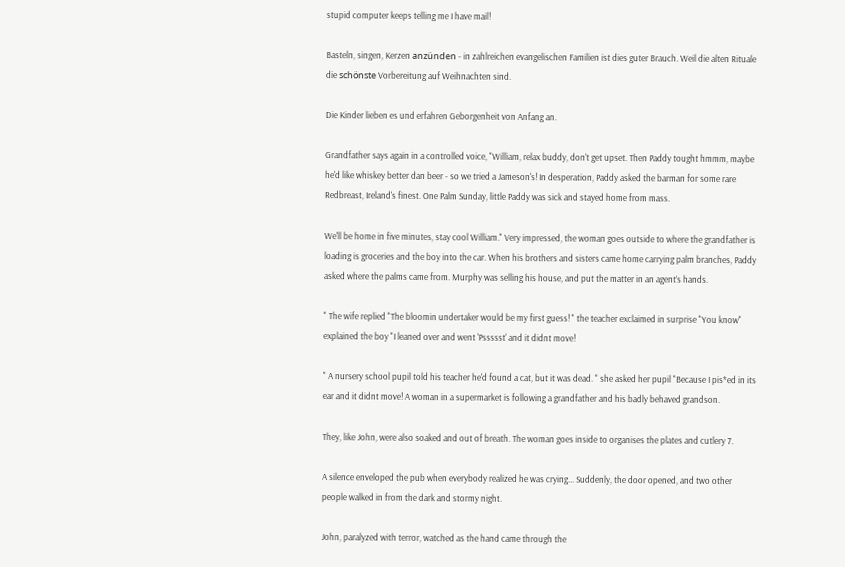stupid computer keeps telling me I have mail!

Basteln, singen, Kerzen anzünden - in zahlreichen evangelischen Familien ist dies guter Brauch. Weil die alten Rituale die schönste Vorbereitung auf Weihnachten sind.

Die Kinder lieben es und erfahren Geborgenheit von Anfang an.

Grandfather says again in a controlled voice, "William, relax buddy, don't get upset. Then Paddy tought hmmm, maybe he'd like whiskey better dan beer - so we tried a Jameson's! In desperation, Paddy asked the barman for some rare Redbreast, Ireland's finest. One Palm Sunday, little Paddy was sick and stayed home from mass.

We'll be home in five minutes, stay cool William." Very impressed, the woman goes outside to where the grandfather is loading is groceries and the boy into the car. When his brothers and sisters came home carrying palm branches, Paddy asked where the palms came from. Murphy was selling his house, and put the matter in an agent’s hands.

" The wife replied "The bloomin undertaker would be my first guess! " the teacher exclaimed in surprise "You know" explained the boy "I leaned over and went 'Pssssst' and it didnt move!

" A nursery school pupil told his teacher he'd found a cat, but it was dead. " she asked her pupil "Because I pis*ed in its ear and it didnt move! A woman in a supermarket is following a grandfather and his badly behaved grandson.

They, like John, were also soaked and out of breath. The woman goes inside to organises the plates and cutlery 7.

A silence enveloped the pub when everybody realized he was crying... Suddenly, the door opened, and two other people walked in from the dark and stormy night.

John, paralyzed with terror, watched as the hand came through the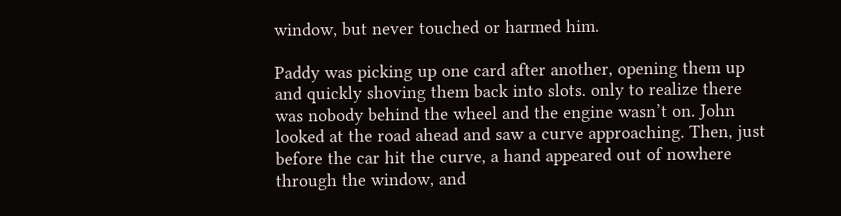window, but never touched or harmed him.

Paddy was picking up one card after another, opening them up and quickly shoving them back into slots. only to realize there was nobody behind the wheel and the engine wasn’t on. John looked at the road ahead and saw a curve approaching. Then, just before the car hit the curve, a hand appeared out of nowhere through the window, and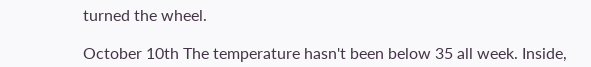turned the wheel.

October 10th The temperature hasn't been below 35 all week. Inside,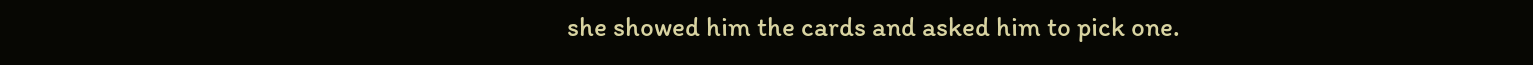she showed him the cards and asked him to pick one.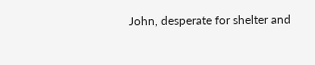John, desperate for shelter and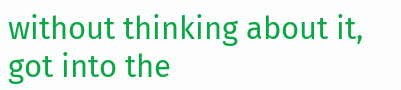without thinking about it, got into the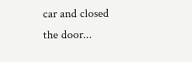car and closed the door...